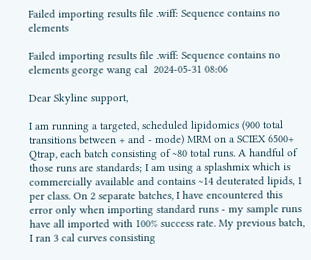Failed importing results file .wiff: Sequence contains no elements

Failed importing results file .wiff: Sequence contains no elements george wang cal  2024-05-31 08:06

Dear Skyline support,

I am running a targeted, scheduled lipidomics (900 total transitions between + and - mode) MRM on a SCIEX 6500+ Qtrap, each batch consisting of ~80 total runs. A handful of those runs are standards; I am using a splashmix which is commercially available and contains ~14 deuterated lipids, 1 per class. On 2 separate batches, I have encountered this error only when importing standard runs - my sample runs have all imported with 100% success rate. My previous batch, I ran 3 cal curves consisting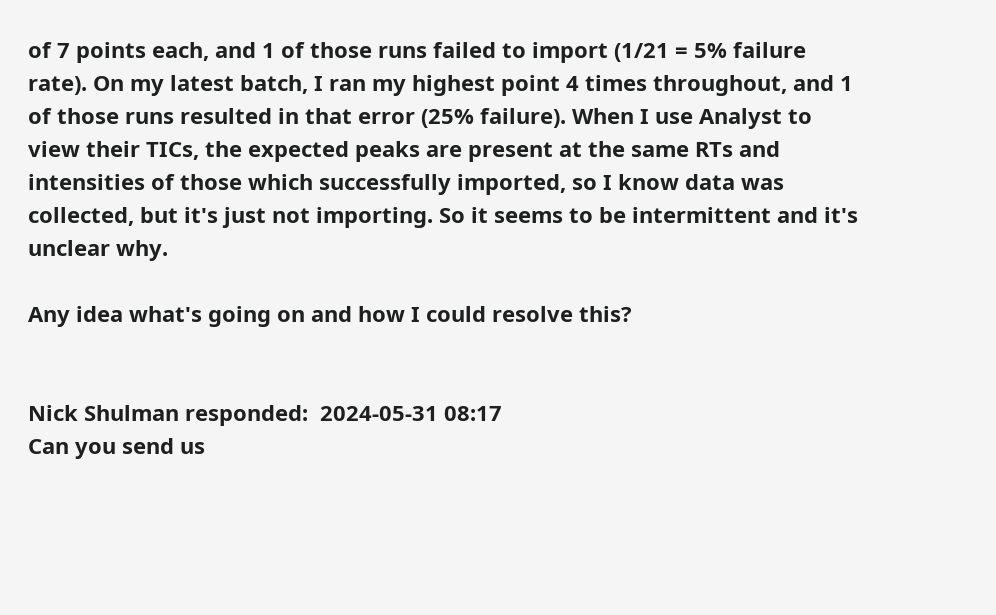of 7 points each, and 1 of those runs failed to import (1/21 = 5% failure rate). On my latest batch, I ran my highest point 4 times throughout, and 1 of those runs resulted in that error (25% failure). When I use Analyst to view their TICs, the expected peaks are present at the same RTs and intensities of those which successfully imported, so I know data was collected, but it's just not importing. So it seems to be intermittent and it's unclear why.

Any idea what's going on and how I could resolve this?


Nick Shulman responded:  2024-05-31 08:17
Can you send us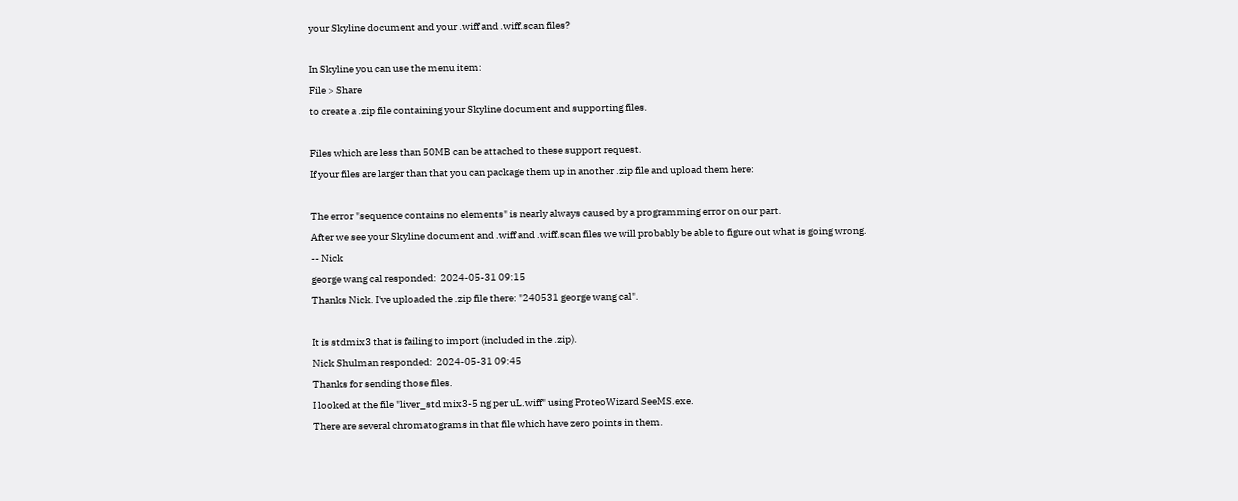your Skyline document and your .wiff and .wiff.scan files?

In Skyline you can use the menu item:
File > Share
to create a .zip file containing your Skyline document and supporting files.

Files which are less than 50MB can be attached to these support request.
If your files are larger than that you can package them up in another .zip file and upload them here:

The error "sequence contains no elements" is nearly always caused by a programming error on our part.
After we see your Skyline document and .wiff and .wiff.scan files we will probably be able to figure out what is going wrong.
-- Nick
george wang cal responded:  2024-05-31 09:15
Thanks Nick. I've uploaded the .zip file there: "240531 george wang cal".

It is stdmix3 that is failing to import (included in the .zip).
Nick Shulman responded:  2024-05-31 09:45
Thanks for sending those files.
I looked at the file "liver_std mix3-5 ng per uL.wiff" using ProteoWizard SeeMS.exe.
There are several chromatograms in that file which have zero points in them.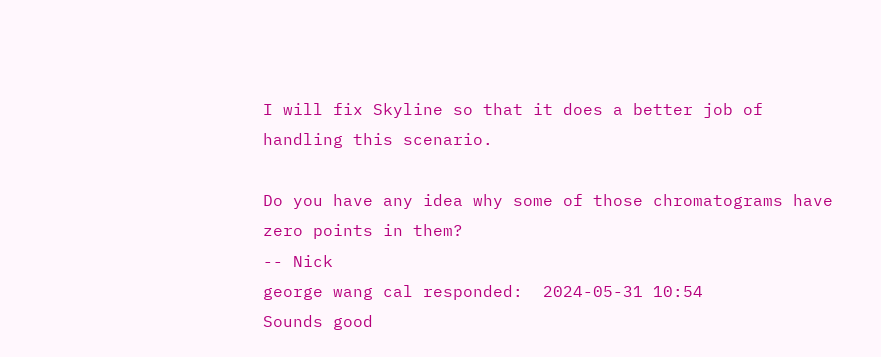I will fix Skyline so that it does a better job of handling this scenario.

Do you have any idea why some of those chromatograms have zero points in them?
-- Nick
george wang cal responded:  2024-05-31 10:54
Sounds good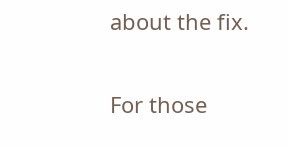about the fix.

For those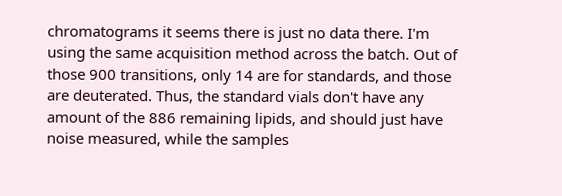chromatograms it seems there is just no data there. I'm using the same acquisition method across the batch. Out of those 900 transitions, only 14 are for standards, and those are deuterated. Thus, the standard vials don't have any amount of the 886 remaining lipids, and should just have noise measured, while the samples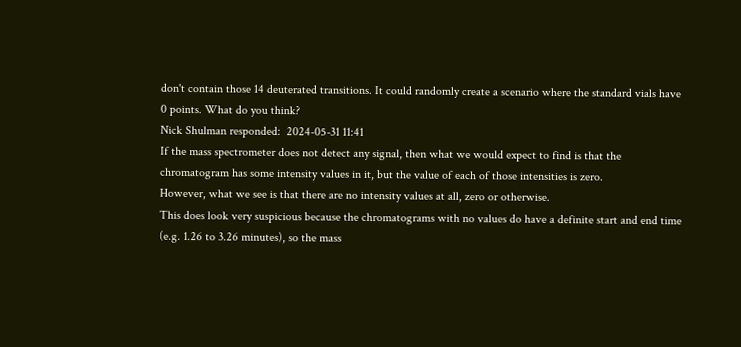don't contain those 14 deuterated transitions. It could randomly create a scenario where the standard vials have 0 points. What do you think?
Nick Shulman responded:  2024-05-31 11:41
If the mass spectrometer does not detect any signal, then what we would expect to find is that the chromatogram has some intensity values in it, but the value of each of those intensities is zero.
However, what we see is that there are no intensity values at all, zero or otherwise.
This does look very suspicious because the chromatograms with no values do have a definite start and end time (e.g. 1.26 to 3.26 minutes), so the mass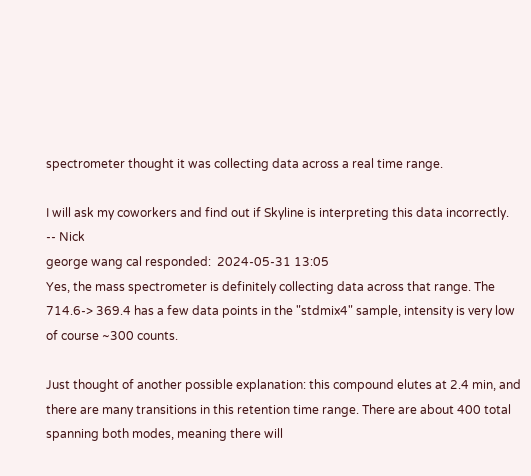spectrometer thought it was collecting data across a real time range.

I will ask my coworkers and find out if Skyline is interpreting this data incorrectly.
-- Nick
george wang cal responded:  2024-05-31 13:05
Yes, the mass spectrometer is definitely collecting data across that range. The 714.6-> 369.4 has a few data points in the "stdmix4" sample, intensity is very low of course ~300 counts.

Just thought of another possible explanation: this compound elutes at 2.4 min, and there are many transitions in this retention time range. There are about 400 total spanning both modes, meaning there will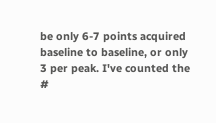be only 6-7 points acquired baseline to baseline, or only 3 per peak. I've counted the #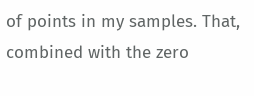of points in my samples. That, combined with the zero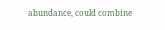abundance, could combine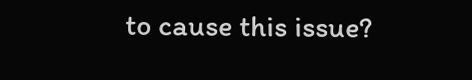to cause this issue?